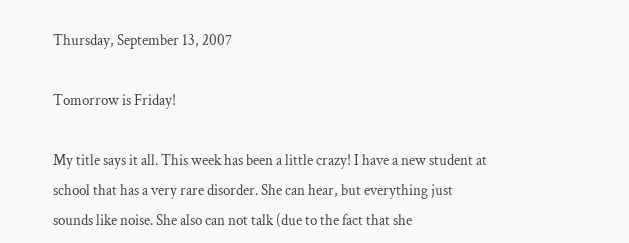Thursday, September 13, 2007

Tomorrow is Friday!

My title says it all. This week has been a little crazy! I have a new student at school that has a very rare disorder. She can hear, but everything just sounds like noise. She also can not talk (due to the fact that she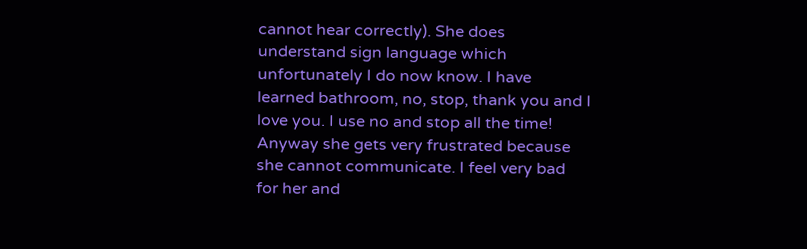cannot hear correctly). She does understand sign language which unfortunately I do now know. I have learned bathroom, no, stop, thank you and I love you. I use no and stop all the time! Anyway she gets very frustrated because she cannot communicate. I feel very bad for her and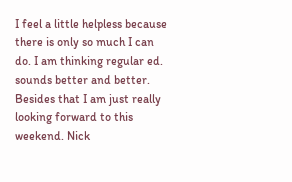I feel a little helpless because there is only so much I can do. I am thinking regular ed. sounds better and better. Besides that I am just really looking forward to this weekend. Nick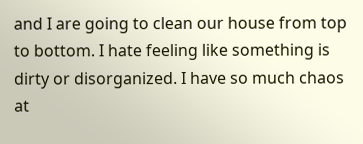and I are going to clean our house from top to bottom. I hate feeling like something is dirty or disorganized. I have so much chaos at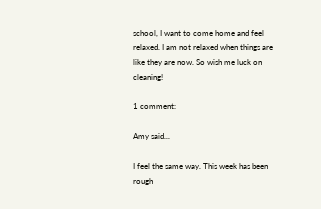school, I want to come home and feel relaxed. I am not relaxed when things are like they are now. So wish me luck on cleaning!

1 comment:

Amy said...

I feel the same way. This week has been rough